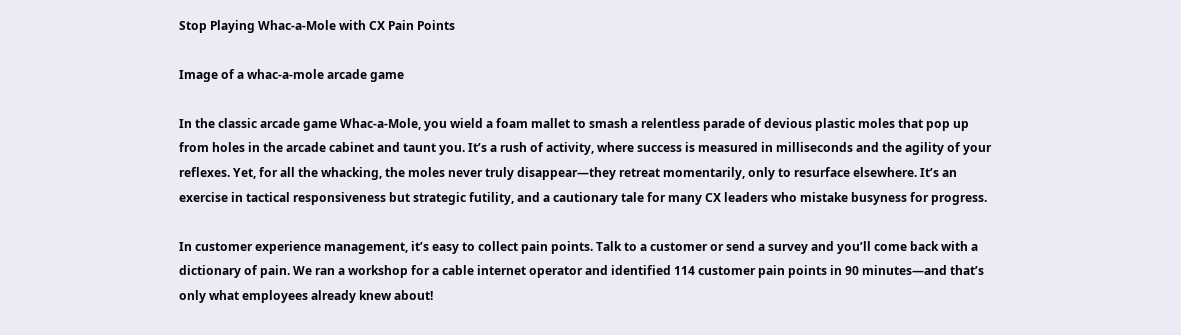Stop Playing Whac-a-Mole with CX Pain Points

Image of a whac-a-mole arcade game

In the classic arcade game Whac-a-Mole, you wield a foam mallet to smash a relentless parade of devious plastic moles that pop up from holes in the arcade cabinet and taunt you. It’s a rush of activity, where success is measured in milliseconds and the agility of your reflexes. Yet, for all the whacking, the moles never truly disappear—they retreat momentarily, only to resurface elsewhere. It’s an exercise in tactical responsiveness but strategic futility, and a cautionary tale for many CX leaders who mistake busyness for progress.

In customer experience management, it’s easy to collect pain points. Talk to a customer or send a survey and you’ll come back with a dictionary of pain. We ran a workshop for a cable internet operator and identified 114 customer pain points in 90 minutes—and that’s only what employees already knew about!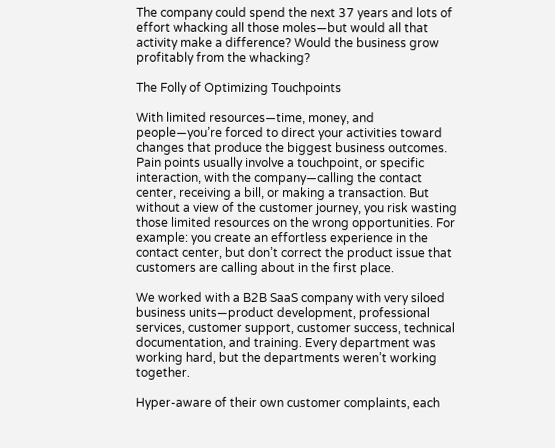The company could spend the next 37 years and lots of effort whacking all those moles—but would all that activity make a difference? Would the business grow profitably from the whacking?

The Folly of Optimizing Touchpoints

With limited resources—time, money, and people—you’re forced to direct your activities toward changes that produce the biggest business outcomes. Pain points usually involve a touchpoint, or specific interaction, with the company—calling the contact center, receiving a bill, or making a transaction. But without a view of the customer journey, you risk wasting those limited resources on the wrong opportunities. For example: you create an effortless experience in the contact center, but don’t correct the product issue that customers are calling about in the first place.

We worked with a B2B SaaS company with very siloed business units—product development, professional services, customer support, customer success, technical documentation, and training. Every department was working hard, but the departments weren’t working together.

Hyper-aware of their own customer complaints, each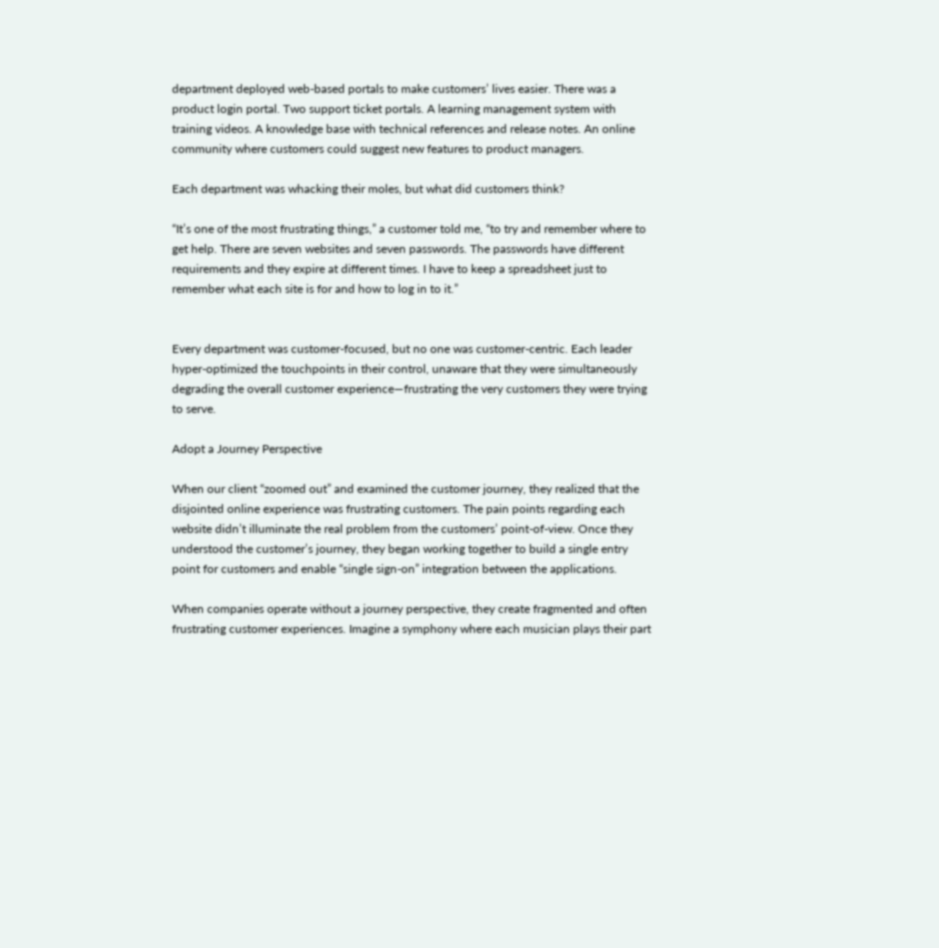department deployed web-based portals to make customers’ lives easier. There was a product login portal. Two support ticket portals. A learning management system with training videos. A knowledge base with technical references and release notes. An online community where customers could suggest new features to product managers.

Each department was whacking their moles, but what did customers think?

“It’s one of the most frustrating things,” a customer told me, “to try and remember where to get help. There are seven websites and seven passwords. The passwords have different requirements and they expire at different times. I have to keep a spreadsheet just to remember what each site is for and how to log in to it.”


Every department was customer-focused, but no one was customer-centric. Each leader hyper-optimized the touchpoints in their control, unaware that they were simultaneously degrading the overall customer experience—frustrating the very customers they were trying to serve.

Adopt a Journey Perspective

When our client “zoomed out” and examined the customer journey, they realized that the disjointed online experience was frustrating customers. The pain points regarding each website didn’t illuminate the real problem from the customers’ point-of-view. Once they understood the customer’s journey, they began working together to build a single entry point for customers and enable “single sign-on” integration between the applications.

When companies operate without a journey perspective, they create fragmented and often frustrating customer experiences. Imagine a symphony where each musician plays their part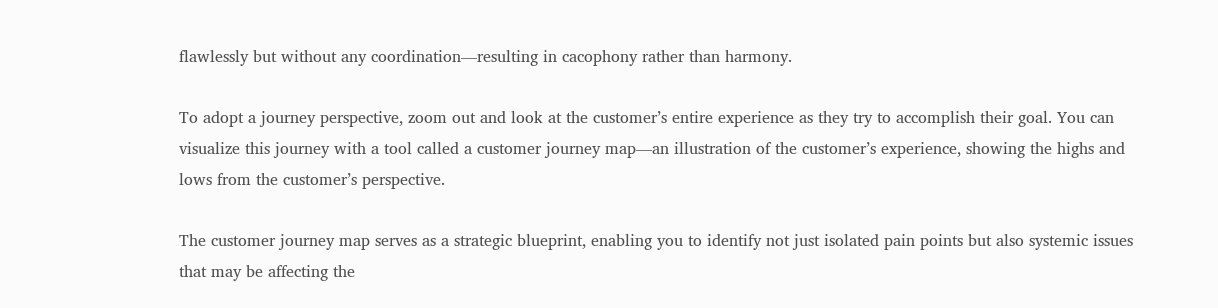flawlessly but without any coordination—resulting in cacophony rather than harmony.

To adopt a journey perspective, zoom out and look at the customer’s entire experience as they try to accomplish their goal. You can visualize this journey with a tool called a customer journey map—an illustration of the customer’s experience, showing the highs and lows from the customer’s perspective.

The customer journey map serves as a strategic blueprint, enabling you to identify not just isolated pain points but also systemic issues that may be affecting the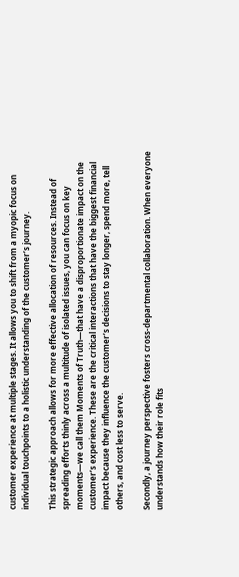customer experience at multiple stages. It allows you to shift from a myopic focus on individual touchpoints to a holistic understanding of the customer’s journey.

This strategic approach allows for more effective allocation of resources. Instead of spreading efforts thinly across a multitude of isolated issues, you can focus on key moments—we call them Moments of Truth—that have a disproportionate impact on the customer’s experience. These are the critical interactions that have the biggest financial impact because they influence the customer’s decisions to stay longer, spend more, tell others, and cost less to serve.

Secondly, a journey perspective fosters cross-departmental collaboration. When everyone understands how their role fits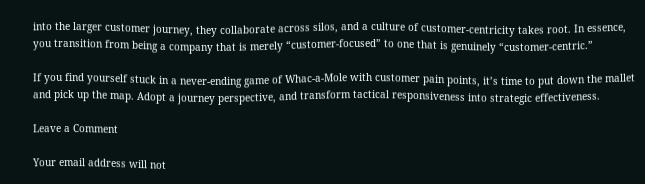into the larger customer journey, they collaborate across silos, and a culture of customer-centricity takes root. In essence, you transition from being a company that is merely “customer-focused” to one that is genuinely “customer-centric.”

If you find yourself stuck in a never-ending game of Whac-a-Mole with customer pain points, it’s time to put down the mallet and pick up the map. Adopt a journey perspective, and transform tactical responsiveness into strategic effectiveness.

Leave a Comment

Your email address will not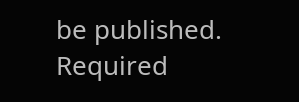be published. Required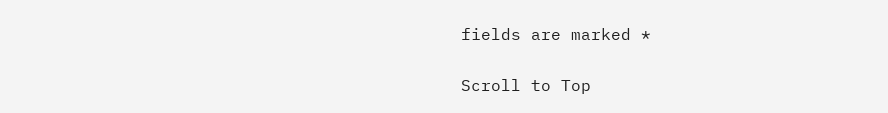fields are marked *

Scroll to Top